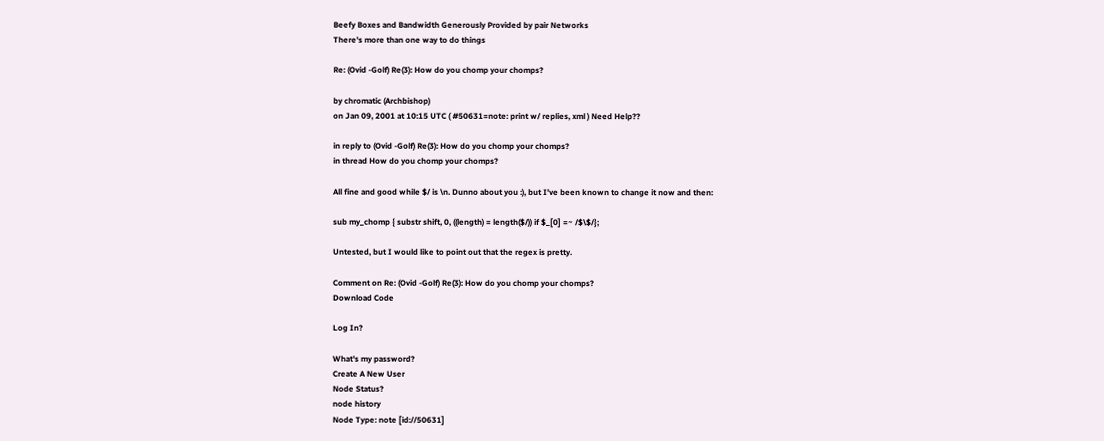Beefy Boxes and Bandwidth Generously Provided by pair Networks
There's more than one way to do things

Re: (Ovid -Golf) Re(3): How do you chomp your chomps?

by chromatic (Archbishop)
on Jan 09, 2001 at 10:15 UTC ( #50631=note: print w/ replies, xml ) Need Help??

in reply to (Ovid -Golf) Re(3): How do you chomp your chomps?
in thread How do you chomp your chomps?

All fine and good while $/ is \n. Dunno about you :), but I've been known to change it now and then:

sub my_chomp { substr shift, 0, ((length) = length($/)) if $_[0] =~ /$\$/};

Untested, but I would like to point out that the regex is pretty.

Comment on Re: (Ovid -Golf) Re(3): How do you chomp your chomps?
Download Code

Log In?

What's my password?
Create A New User
Node Status?
node history
Node Type: note [id://50631]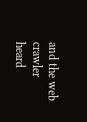and the web crawler heard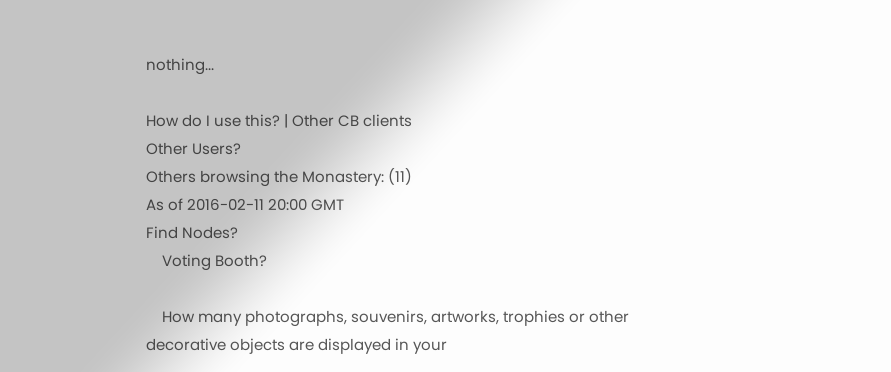nothing...

How do I use this? | Other CB clients
Other Users?
Others browsing the Monastery: (11)
As of 2016-02-11 20:00 GMT
Find Nodes?
    Voting Booth?

    How many photographs, souvenirs, artworks, trophies or other decorative objects are displayed in your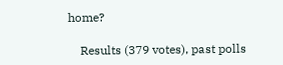home?

    Results (379 votes), past polls